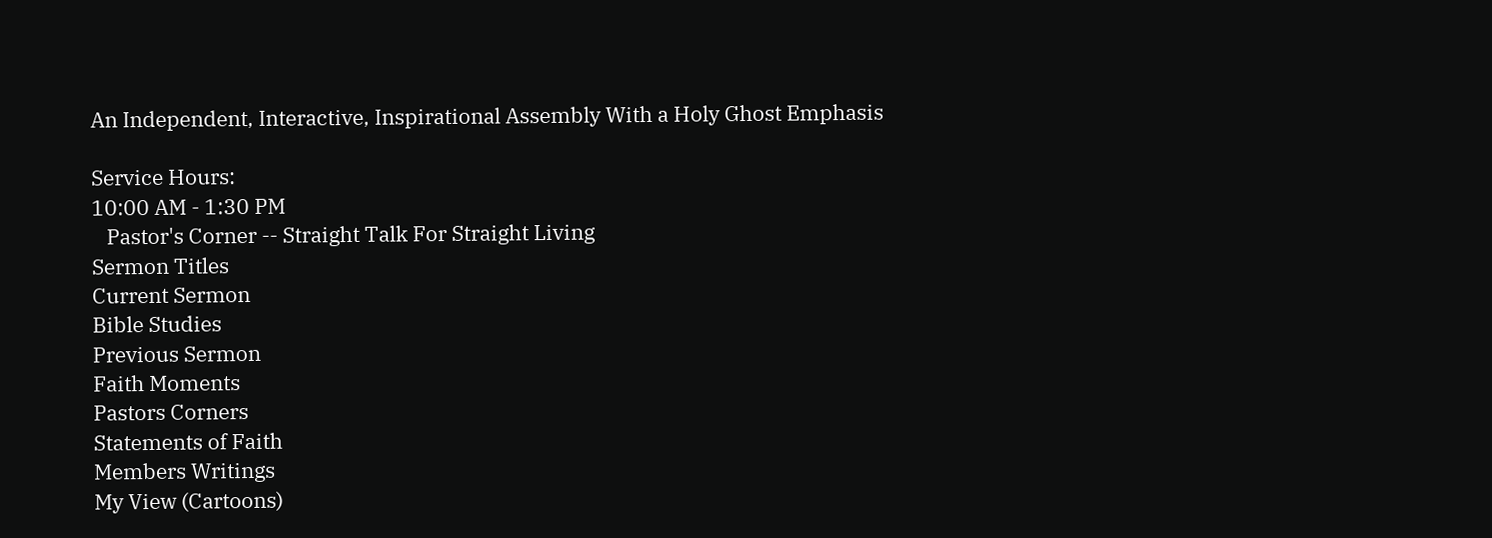An Independent, Interactive, Inspirational Assembly With a Holy Ghost Emphasis

Service Hours:
10:00 AM - 1:30 PM
   Pastor's Corner -- Straight Talk For Straight Living
Sermon Titles
Current Sermon
Bible Studies
Previous Sermon
Faith Moments
Pastors Corners
Statements of Faith
Members Writings
My View (Cartoons)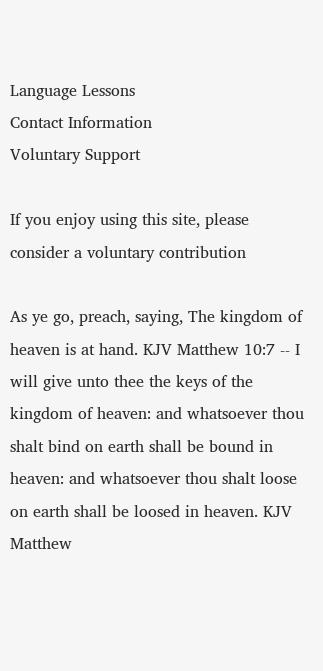Language Lessons
Contact Information
Voluntary Support

If you enjoy using this site, please consider a voluntary contribution

As ye go, preach, saying, The kingdom of heaven is at hand. KJV Matthew 10:7 -- I will give unto thee the keys of the kingdom of heaven: and whatsoever thou shalt bind on earth shall be bound in heaven: and whatsoever thou shalt loose on earth shall be loosed in heaven. KJV Matthew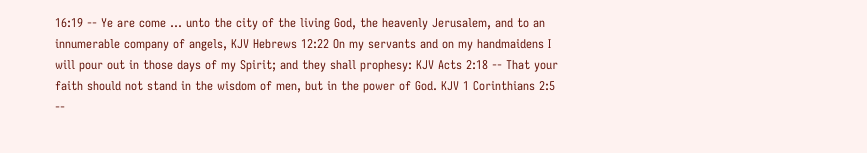16:19 -- Ye are come … unto the city of the living God, the heavenly Jerusalem, and to an innumerable company of angels, KJV Hebrews 12:22 On my servants and on my handmaidens I will pour out in those days of my Spirit; and they shall prophesy: KJV Acts 2:18 -- That your faith should not stand in the wisdom of men, but in the power of God. KJV 1 Corinthians 2:5 --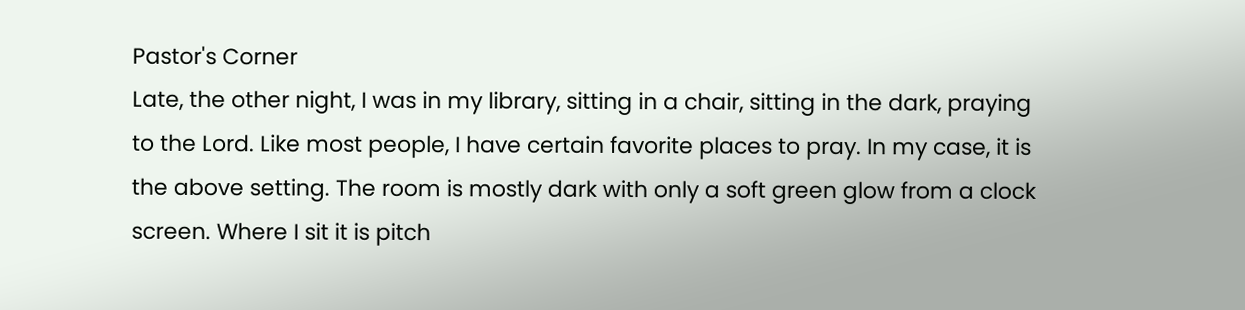Pastor's Corner
Late, the other night, I was in my library, sitting in a chair, sitting in the dark, praying to the Lord. Like most people, I have certain favorite places to pray. In my case, it is the above setting. The room is mostly dark with only a soft green glow from a clock screen. Where I sit it is pitch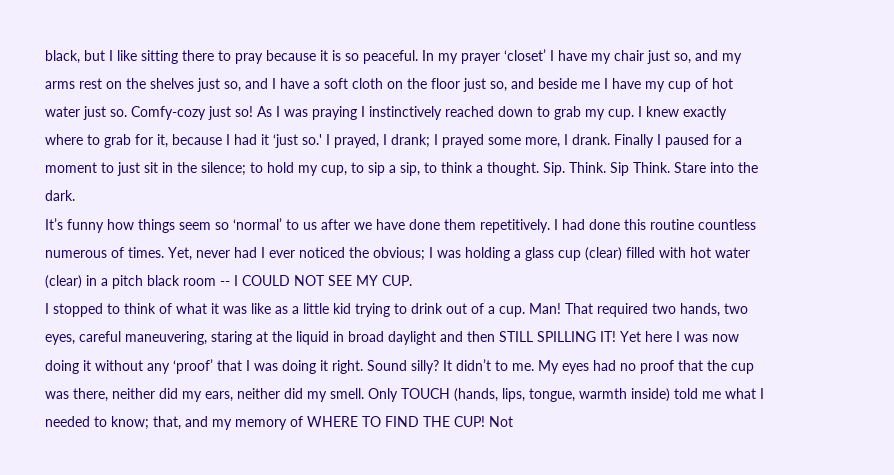black, but I like sitting there to pray because it is so peaceful. In my prayer ‘closet’ I have my chair just so, and my arms rest on the shelves just so, and I have a soft cloth on the floor just so, and beside me I have my cup of hot water just so. Comfy-cozy just so! As I was praying I instinctively reached down to grab my cup. I knew exactly where to grab for it, because I had it ‘just so.' I prayed, I drank; I prayed some more, I drank. Finally I paused for a moment to just sit in the silence; to hold my cup, to sip a sip, to think a thought. Sip. Think. Sip Think. Stare into the dark.
It’s funny how things seem so ‘normal’ to us after we have done them repetitively. I had done this routine countless numerous of times. Yet, never had I ever noticed the obvious; I was holding a glass cup (clear) filled with hot water (clear) in a pitch black room -- I COULD NOT SEE MY CUP.
I stopped to think of what it was like as a little kid trying to drink out of a cup. Man! That required two hands, two eyes, careful maneuvering, staring at the liquid in broad daylight and then STILL SPILLING IT! Yet here I was now doing it without any ‘proof’ that I was doing it right. Sound silly? It didn’t to me. My eyes had no proof that the cup was there, neither did my ears, neither did my smell. Only TOUCH (hands, lips, tongue, warmth inside) told me what I needed to know; that, and my memory of WHERE TO FIND THE CUP! Not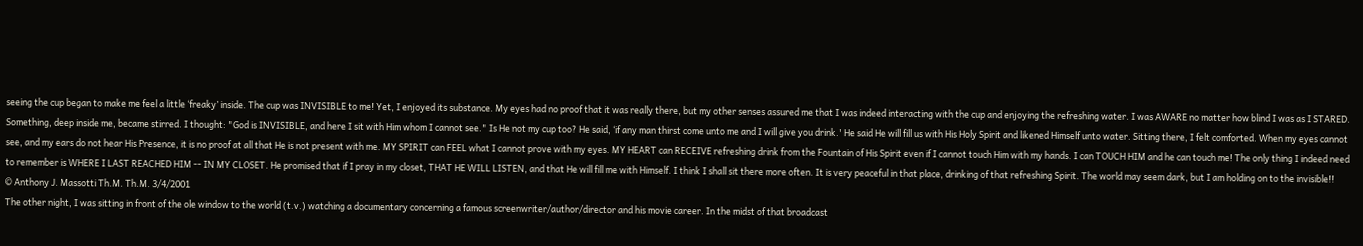seeing the cup began to make me feel a little ‘freaky’ inside. The cup was INVISIBLE to me! Yet, I enjoyed its substance. My eyes had no proof that it was really there, but my other senses assured me that I was indeed interacting with the cup and enjoying the refreshing water. I was AWARE no matter how blind I was as I STARED.
Something, deep inside me, became stirred. I thought: "God is INVISIBLE, and here I sit with Him whom I cannot see." Is He not my cup too? He said, ‘if any man thirst come unto me and I will give you drink.' He said He will fill us with His Holy Spirit and likened Himself unto water. Sitting there, I felt comforted. When my eyes cannot see, and my ears do not hear His Presence, it is no proof at all that He is not present with me. MY SPIRIT can FEEL what I cannot prove with my eyes. MY HEART can RECEIVE refreshing drink from the Fountain of His Spirit even if I cannot touch Him with my hands. I can TOUCH HIM and he can touch me! The only thing I indeed need to remember is WHERE I LAST REACHED HIM -- IN MY CLOSET. He promised that if I pray in my closet, THAT HE WILL LISTEN, and that He will fill me with Himself. I think I shall sit there more often. It is very peaceful in that place, drinking of that refreshing Spirit. The world may seem dark, but I am holding on to the invisible!!
© Anthony J. Massotti Th.M. Th.M. 3/4/2001
The other night, I was sitting in front of the ole window to the world (t.v.) watching a documentary concerning a famous screenwriter/author/director and his movie career. In the midst of that broadcast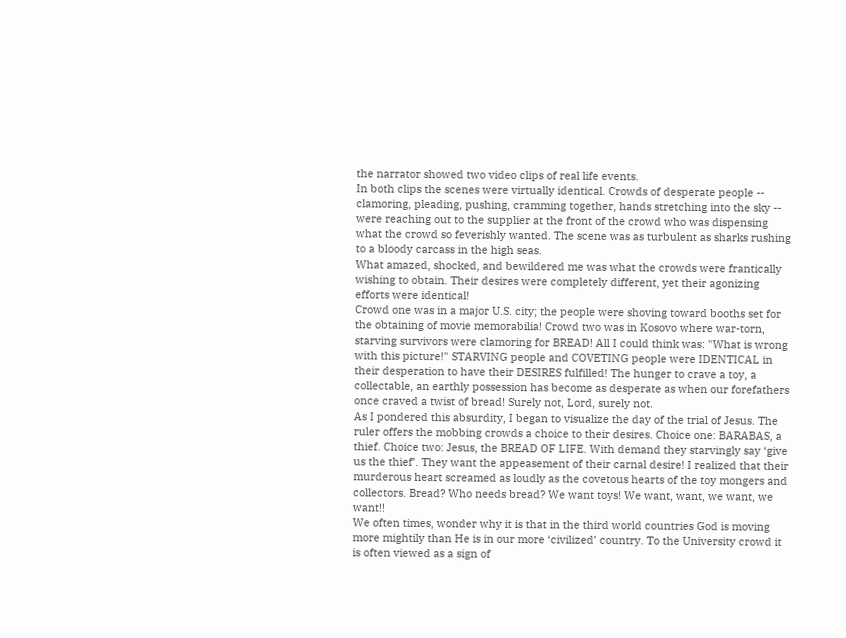the narrator showed two video clips of real life events.
In both clips the scenes were virtually identical. Crowds of desperate people -- clamoring, pleading, pushing, cramming together, hands stretching into the sky -- were reaching out to the supplier at the front of the crowd who was dispensing what the crowd so feverishly wanted. The scene was as turbulent as sharks rushing to a bloody carcass in the high seas.
What amazed, shocked, and bewildered me was what the crowds were frantically wishing to obtain. Their desires were completely different, yet their agonizing efforts were identical!
Crowd one was in a major U.S. city; the people were shoving toward booths set for the obtaining of movie memorabilia! Crowd two was in Kosovo where war-torn, starving survivors were clamoring for BREAD! All I could think was: "What is wrong with this picture!" STARVING people and COVETING people were IDENTICAL in their desperation to have their DESIRES fulfilled! The hunger to crave a toy, a collectable, an earthly possession has become as desperate as when our forefathers once craved a twist of bread! Surely not, Lord, surely not.
As I pondered this absurdity, I began to visualize the day of the trial of Jesus. The ruler offers the mobbing crowds a choice to their desires. Choice one: BARABAS, a thief. Choice two: Jesus, the BREAD OF LIFE. With demand they starvingly say ‘give us the thief’. They want the appeasement of their carnal desire! I realized that their murderous heart screamed as loudly as the covetous hearts of the toy mongers and collectors. Bread? Who needs bread? We want toys! We want, want, we want, we want!!
We often times, wonder why it is that in the third world countries God is moving more mightily than He is in our more ‘civilized’ country. To the University crowd it is often viewed as a sign of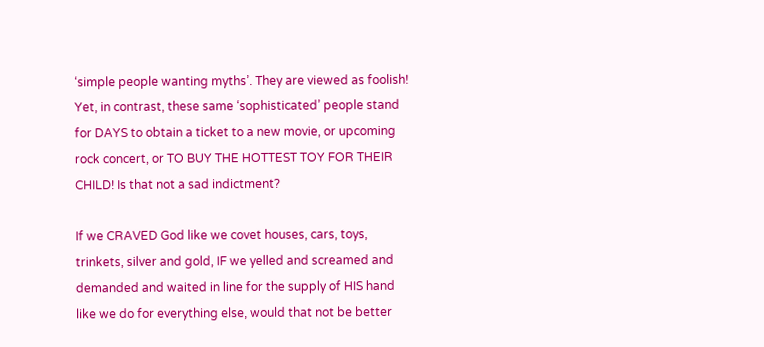‘simple people wanting myths’. They are viewed as foolish! Yet, in contrast, these same ‘sophisticated’ people stand for DAYS to obtain a ticket to a new movie, or upcoming rock concert, or TO BUY THE HOTTEST TOY FOR THEIR CHILD! Is that not a sad indictment?

If we CRAVED God like we covet houses, cars, toys, trinkets, silver and gold, IF we yelled and screamed and demanded and waited in line for the supply of HIS hand like we do for everything else, would that not be better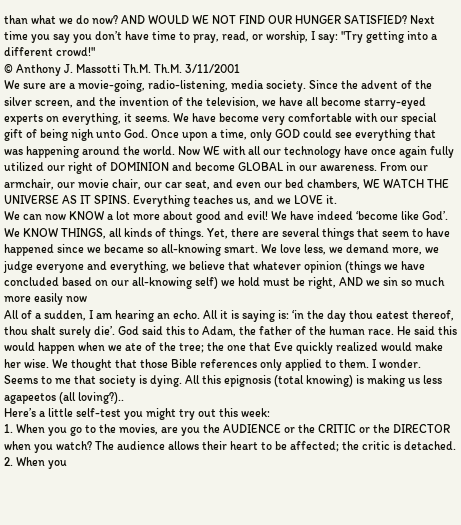than what we do now? AND WOULD WE NOT FIND OUR HUNGER SATISFIED? Next time you say you don’t have time to pray, read, or worship, I say: "Try getting into a different crowd!"
© Anthony J. Massotti Th.M. Th.M. 3/11/2001
We sure are a movie-going, radio-listening, media society. Since the advent of the silver screen, and the invention of the television, we have all become starry-eyed experts on everything, it seems. We have become very comfortable with our special gift of being nigh unto God. Once upon a time, only GOD could see everything that was happening around the world. Now WE with all our technology have once again fully utilized our right of DOMINION and become GLOBAL in our awareness. From our armchair, our movie chair, our car seat, and even our bed chambers, WE WATCH THE UNIVERSE AS IT SPINS. Everything teaches us, and we LOVE it.
We can now KNOW a lot more about good and evil! We have indeed ‘become like God’. We KNOW THINGS, all kinds of things. Yet, there are several things that seem to have happened since we became so all-knowing smart. We love less, we demand more, we judge everyone and everything, we believe that whatever opinion (things we have concluded based on our all-knowing self) we hold must be right, AND we sin so much more easily now
All of a sudden, I am hearing an echo. All it is saying is: ‘in the day thou eatest thereof, thou shalt surely die’. God said this to Adam, the father of the human race. He said this would happen when we ate of the tree; the one that Eve quickly realized would make her wise. We thought that those Bible references only applied to them. I wonder. Seems to me that society is dying. All this epignosis (total knowing) is making us less agapeetos (all loving?)..
Here’s a little self-test you might try out this week:
1. When you go to the movies, are you the AUDIENCE or the CRITIC or the DIRECTOR when you watch? The audience allows their heart to be affected; the critic is detached.
2. When you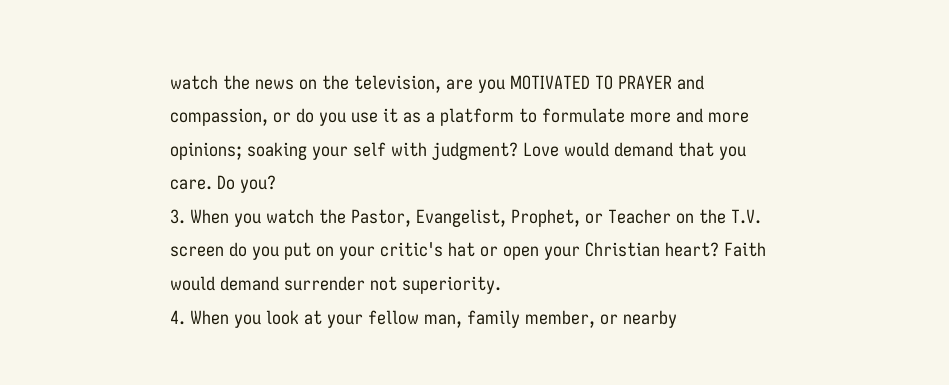watch the news on the television, are you MOTIVATED TO PRAYER and compassion, or do you use it as a platform to formulate more and more opinions; soaking your self with judgment? Love would demand that you care. Do you?
3. When you watch the Pastor, Evangelist, Prophet, or Teacher on the T.V. screen do you put on your critic's hat or open your Christian heart? Faith would demand surrender not superiority.
4. When you look at your fellow man, family member, or nearby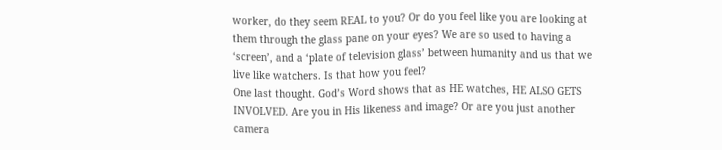worker, do they seem REAL to you? Or do you feel like you are looking at them through the glass pane on your eyes? We are so used to having a ‘screen’, and a ‘plate of television glass’ between humanity and us that we live like watchers. Is that how you feel?
One last thought. God’s Word shows that as HE watches, HE ALSO GETS INVOLVED. Are you in His likeness and image? Or are you just another camera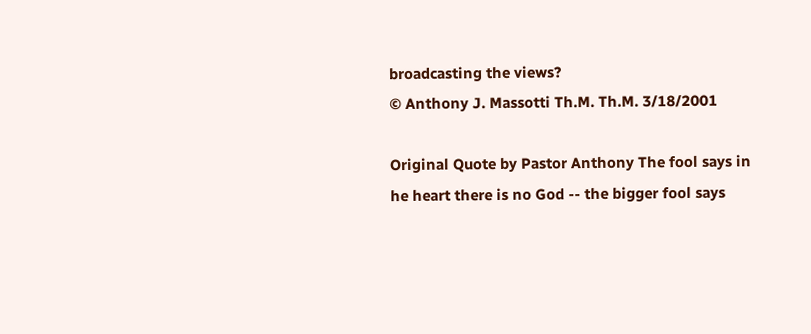broadcasting the views?
© Anthony J. Massotti Th.M. Th.M. 3/18/2001

Original Quote by Pastor Anthony The fool says in he heart there is no God -- the bigger fool says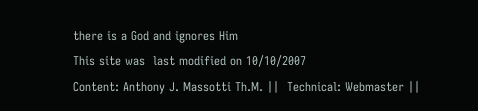there is a God and ignores Him
This site was  last modified on 10/10/2007
Content: Anthony J. Massotti Th.M. ||  Technical: Webmaster ||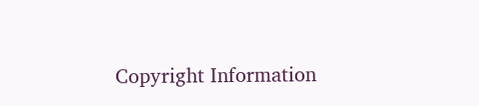Copyright Information